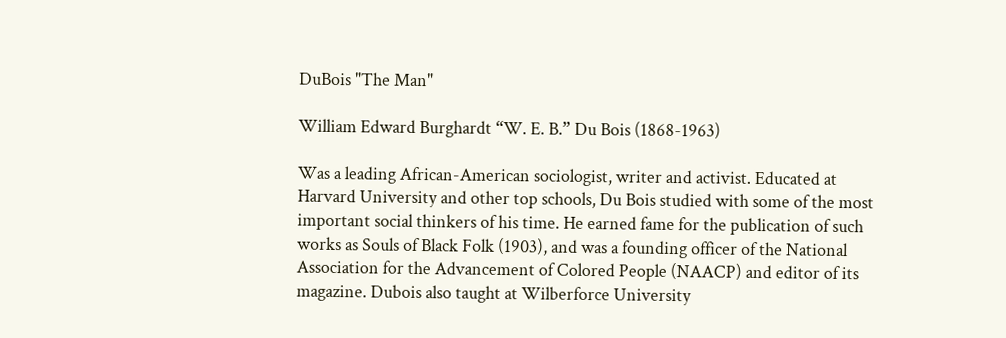DuBois "The Man"

William Edward Burghardt “W. E. B.” Du Bois (1868-1963)

Was a leading African-American sociologist, writer and activist. Educated at Harvard University and other top schools, Du Bois studied with some of the most important social thinkers of his time. He earned fame for the publication of such works as Souls of Black Folk (1903), and was a founding officer of the National Association for the Advancement of Colored People (NAACP) and editor of its magazine. Dubois also taught at Wilberforce University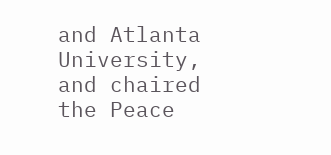and Atlanta University, and chaired the Peace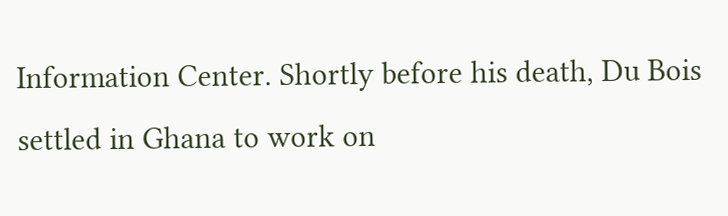Information Center. Shortly before his death, Du Bois settled in Ghana to work on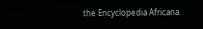the Encyclopedia Africana.